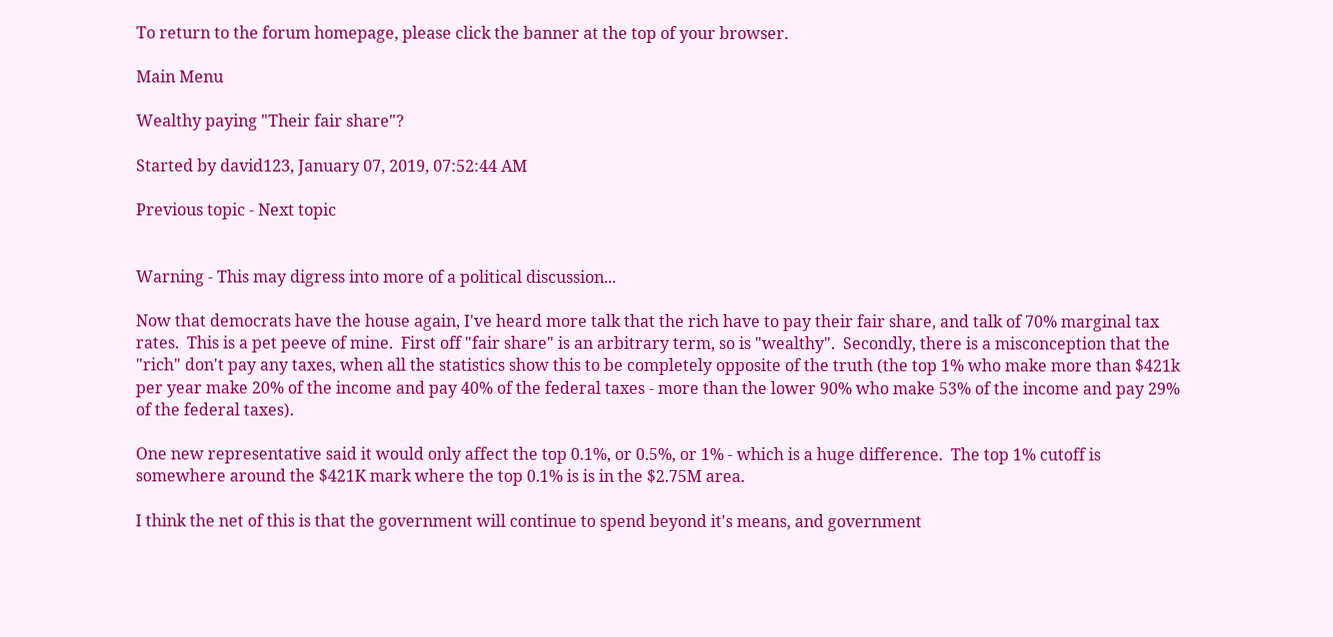To return to the forum homepage, please click the banner at the top of your browser.

Main Menu

Wealthy paying "Their fair share"?

Started by david123, January 07, 2019, 07:52:44 AM

Previous topic - Next topic


Warning - This may digress into more of a political discussion...

Now that democrats have the house again, I've heard more talk that the rich have to pay their fair share, and talk of 70% marginal tax rates.  This is a pet peeve of mine.  First off "fair share" is an arbitrary term, so is "wealthy".  Secondly, there is a misconception that the "rich" don't pay any taxes, when all the statistics show this to be completely opposite of the truth (the top 1% who make more than $421k per year make 20% of the income and pay 40% of the federal taxes - more than the lower 90% who make 53% of the income and pay 29% of the federal taxes).

One new representative said it would only affect the top 0.1%, or 0.5%, or 1% - which is a huge difference.  The top 1% cutoff is somewhere around the $421K mark where the top 0.1% is is in the $2.75M area.

I think the net of this is that the government will continue to spend beyond it's means, and government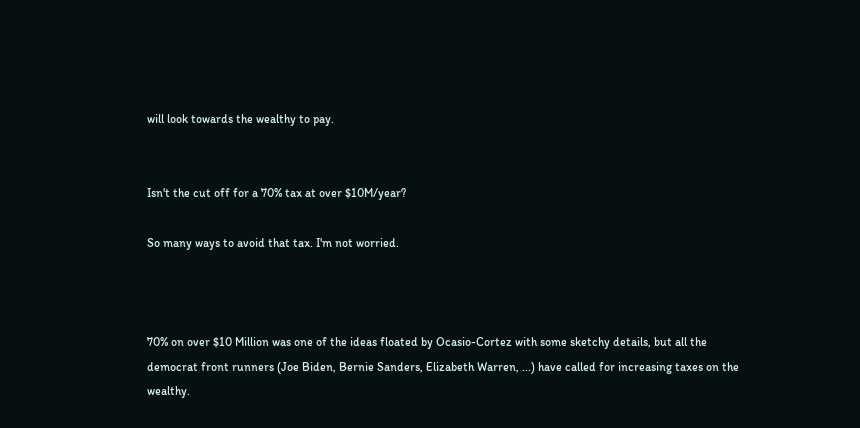will look towards the wealthy to pay.


Isn't the cut off for a 70% tax at over $10M/year?

So many ways to avoid that tax. I'm not worried.



70% on over $10 Million was one of the ideas floated by Ocasio-Cortez with some sketchy details, but all the democrat front runners (Joe Biden, Bernie Sanders, Elizabeth Warren, ...) have called for increasing taxes on the wealthy.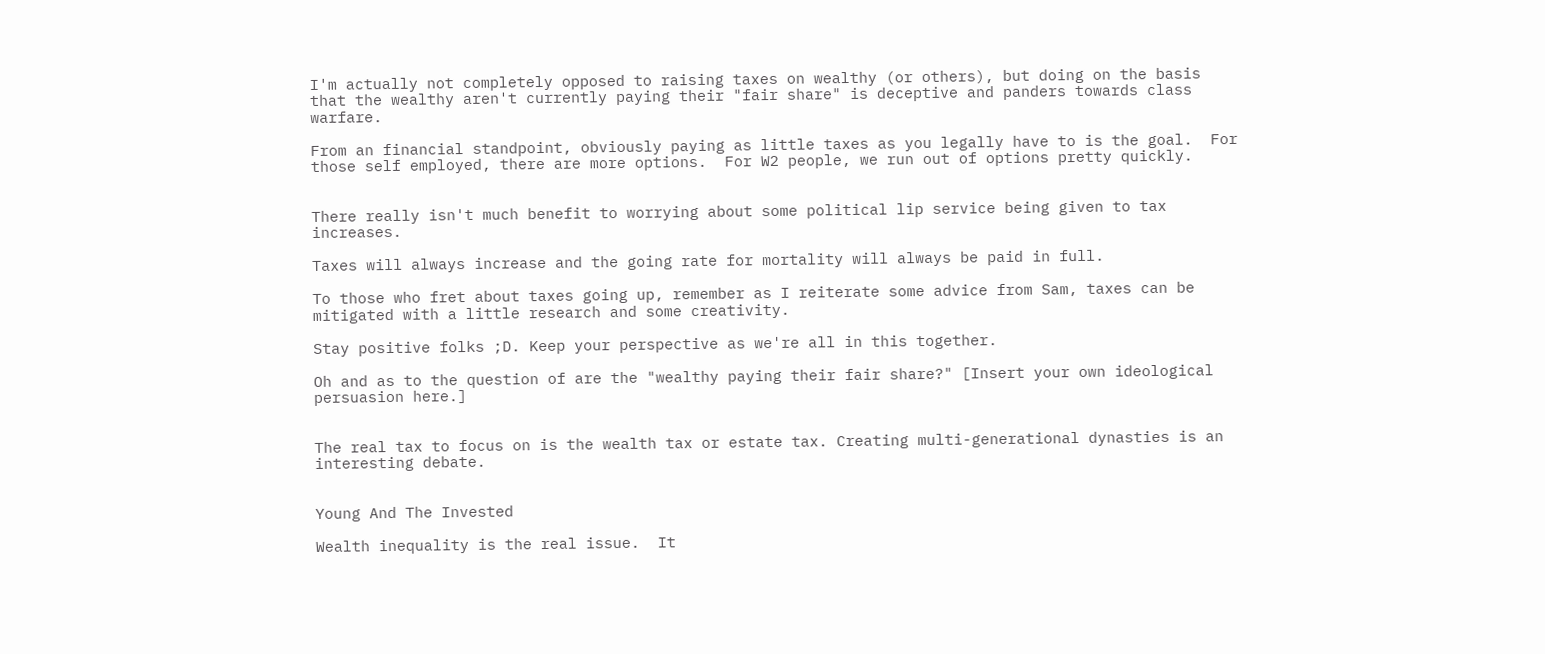I'm actually not completely opposed to raising taxes on wealthy (or others), but doing on the basis that the wealthy aren't currently paying their "fair share" is deceptive and panders towards class warfare.

From an financial standpoint, obviously paying as little taxes as you legally have to is the goal.  For those self employed, there are more options.  For W2 people, we run out of options pretty quickly.


There really isn't much benefit to worrying about some political lip service being given to tax increases.

Taxes will always increase and the going rate for mortality will always be paid in full.

To those who fret about taxes going up, remember as I reiterate some advice from Sam, taxes can be mitigated with a little research and some creativity.

Stay positive folks ;D. Keep your perspective as we're all in this together.

Oh and as to the question of are the "wealthy paying their fair share?" [Insert your own ideological persuasion here.]


The real tax to focus on is the wealth tax or estate tax. Creating multi-generational dynasties is an interesting debate.


Young And The Invested

Wealth inequality is the real issue.  It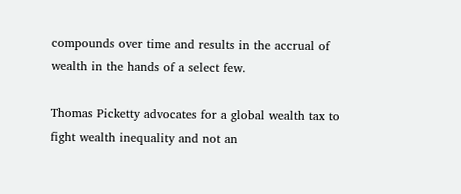compounds over time and results in the accrual of wealth in the hands of a select few.

Thomas Picketty advocates for a global wealth tax to fight wealth inequality and not an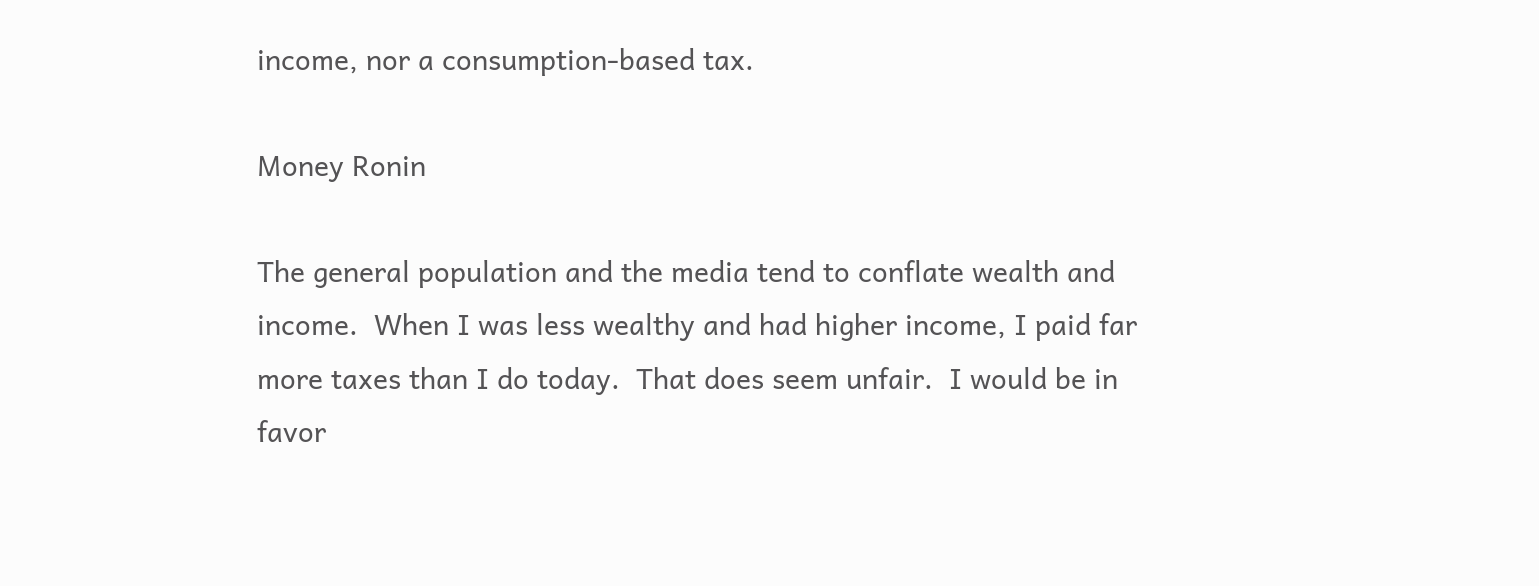income, nor a consumption-based tax.

Money Ronin

The general population and the media tend to conflate wealth and income.  When I was less wealthy and had higher income, I paid far more taxes than I do today.  That does seem unfair.  I would be in favor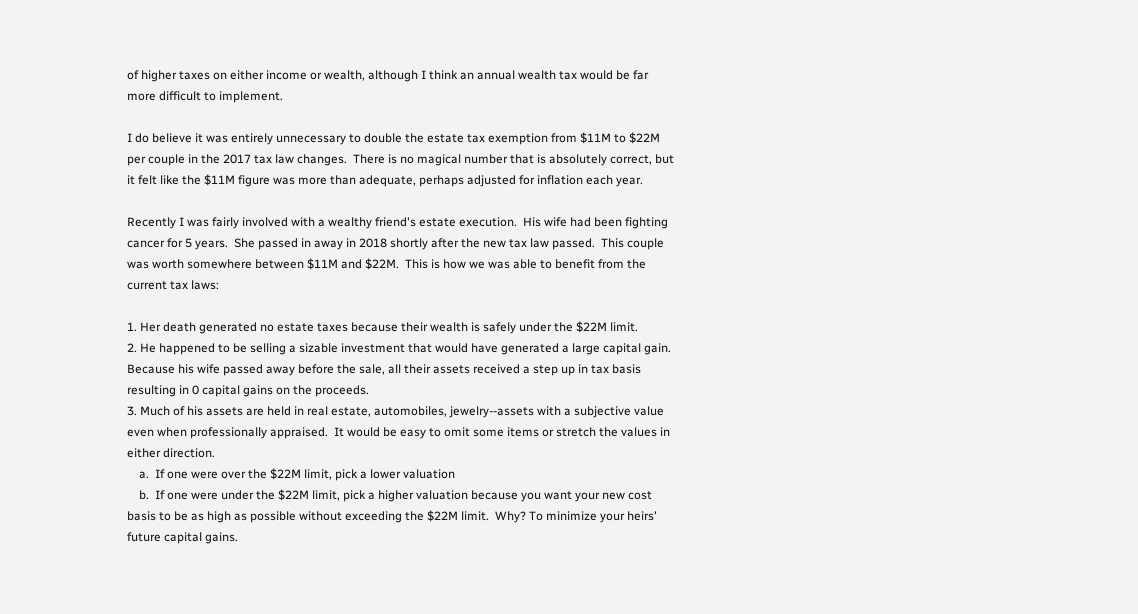of higher taxes on either income or wealth, although I think an annual wealth tax would be far more difficult to implement.

I do believe it was entirely unnecessary to double the estate tax exemption from $11M to $22M per couple in the 2017 tax law changes.  There is no magical number that is absolutely correct, but it felt like the $11M figure was more than adequate, perhaps adjusted for inflation each year.

Recently I was fairly involved with a wealthy friend's estate execution.  His wife had been fighting cancer for 5 years.  She passed in away in 2018 shortly after the new tax law passed.  This couple was worth somewhere between $11M and $22M.  This is how we was able to benefit from the current tax laws:

1. Her death generated no estate taxes because their wealth is safely under the $22M limit.
2. He happened to be selling a sizable investment that would have generated a large capital gain.  Because his wife passed away before the sale, all their assets received a step up in tax basis resulting in 0 capital gains on the proceeds.
3. Much of his assets are held in real estate, automobiles, jewelry--assets with a subjective value even when professionally appraised.  It would be easy to omit some items or stretch the values in either direction.
    a.  If one were over the $22M limit, pick a lower valuation
    b.  If one were under the $22M limit, pick a higher valuation because you want your new cost basis to be as high as possible without exceeding the $22M limit.  Why? To minimize your heirs' future capital gains.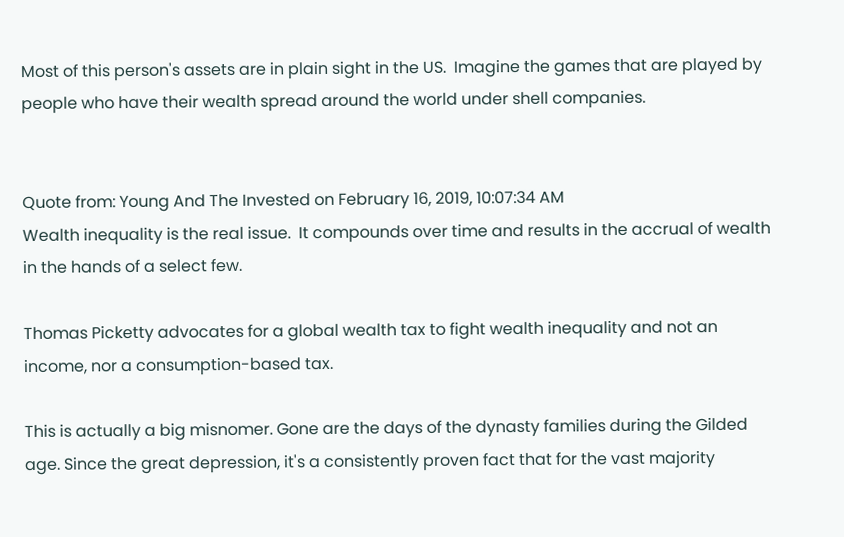Most of this person's assets are in plain sight in the US.  Imagine the games that are played by people who have their wealth spread around the world under shell companies.


Quote from: Young And The Invested on February 16, 2019, 10:07:34 AM
Wealth inequality is the real issue.  It compounds over time and results in the accrual of wealth in the hands of a select few.

Thomas Picketty advocates for a global wealth tax to fight wealth inequality and not an income, nor a consumption-based tax.

This is actually a big misnomer. Gone are the days of the dynasty families during the Gilded age. Since the great depression, it's a consistently proven fact that for the vast majority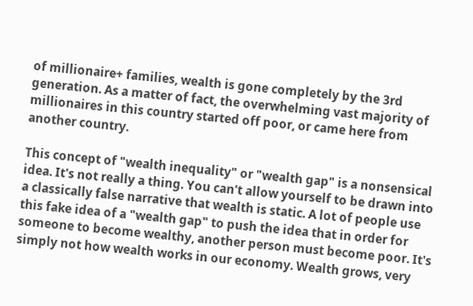of millionaire+ families, wealth is gone completely by the 3rd generation. As a matter of fact, the overwhelming vast majority of millionaires in this country started off poor, or came here from another country.

This concept of "wealth inequality" or "wealth gap" is a nonsensical idea. It's not really a thing. You can't allow yourself to be drawn into a classically false narrative that wealth is static. A lot of people use this fake idea of a "wealth gap" to push the idea that in order for someone to become wealthy, another person must become poor. It's simply not how wealth works in our economy. Wealth grows, very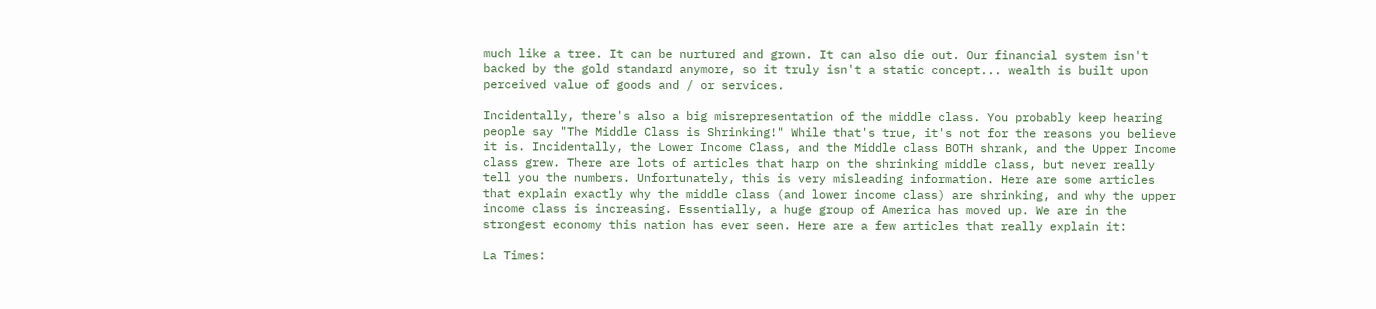much like a tree. It can be nurtured and grown. It can also die out. Our financial system isn't backed by the gold standard anymore, so it truly isn't a static concept... wealth is built upon perceived value of goods and / or services.

Incidentally, there's also a big misrepresentation of the middle class. You probably keep hearing people say "The Middle Class is Shrinking!" While that's true, it's not for the reasons you believe it is. Incidentally, the Lower Income Class, and the Middle class BOTH shrank, and the Upper Income class grew. There are lots of articles that harp on the shrinking middle class, but never really tell you the numbers. Unfortunately, this is very misleading information. Here are some articles that explain exactly why the middle class (and lower income class) are shrinking, and why the upper income class is increasing. Essentially, a huge group of America has moved up. We are in the strongest economy this nation has ever seen. Here are a few articles that really explain it:

La Times: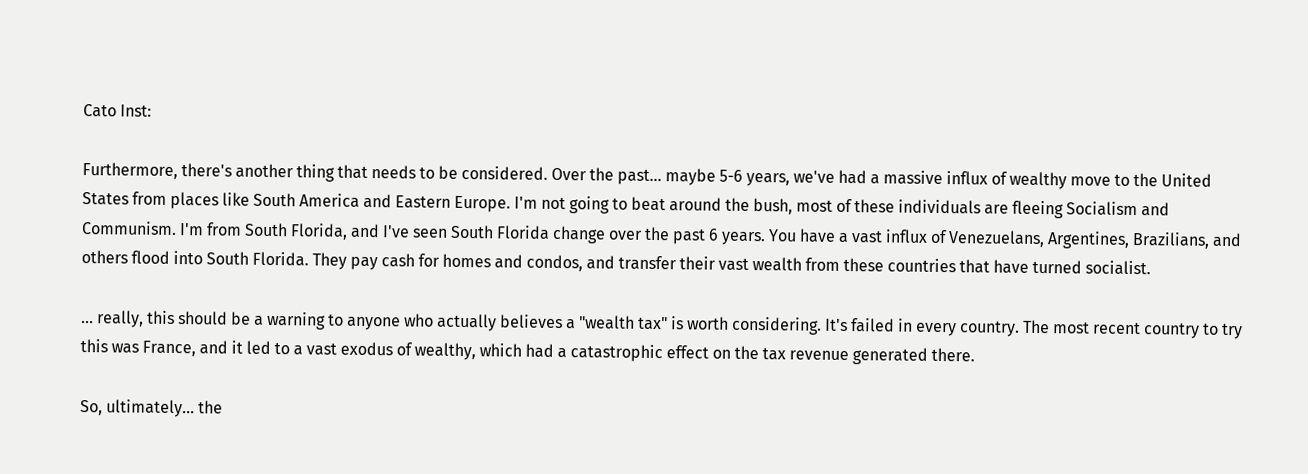Cato Inst:

Furthermore, there's another thing that needs to be considered. Over the past... maybe 5-6 years, we've had a massive influx of wealthy move to the United States from places like South America and Eastern Europe. I'm not going to beat around the bush, most of these individuals are fleeing Socialism and Communism. I'm from South Florida, and I've seen South Florida change over the past 6 years. You have a vast influx of Venezuelans, Argentines, Brazilians, and others flood into South Florida. They pay cash for homes and condos, and transfer their vast wealth from these countries that have turned socialist.

... really, this should be a warning to anyone who actually believes a "wealth tax" is worth considering. It's failed in every country. The most recent country to try this was France, and it led to a vast exodus of wealthy, which had a catastrophic effect on the tax revenue generated there.

So, ultimately... the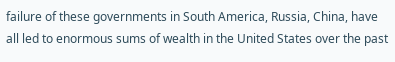failure of these governments in South America, Russia, China, have all led to enormous sums of wealth in the United States over the past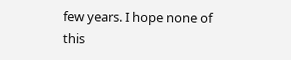few years. I hope none of this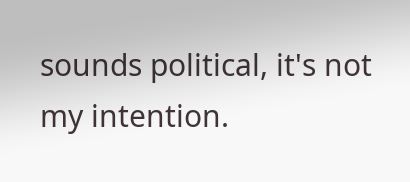sounds political, it's not my intention.